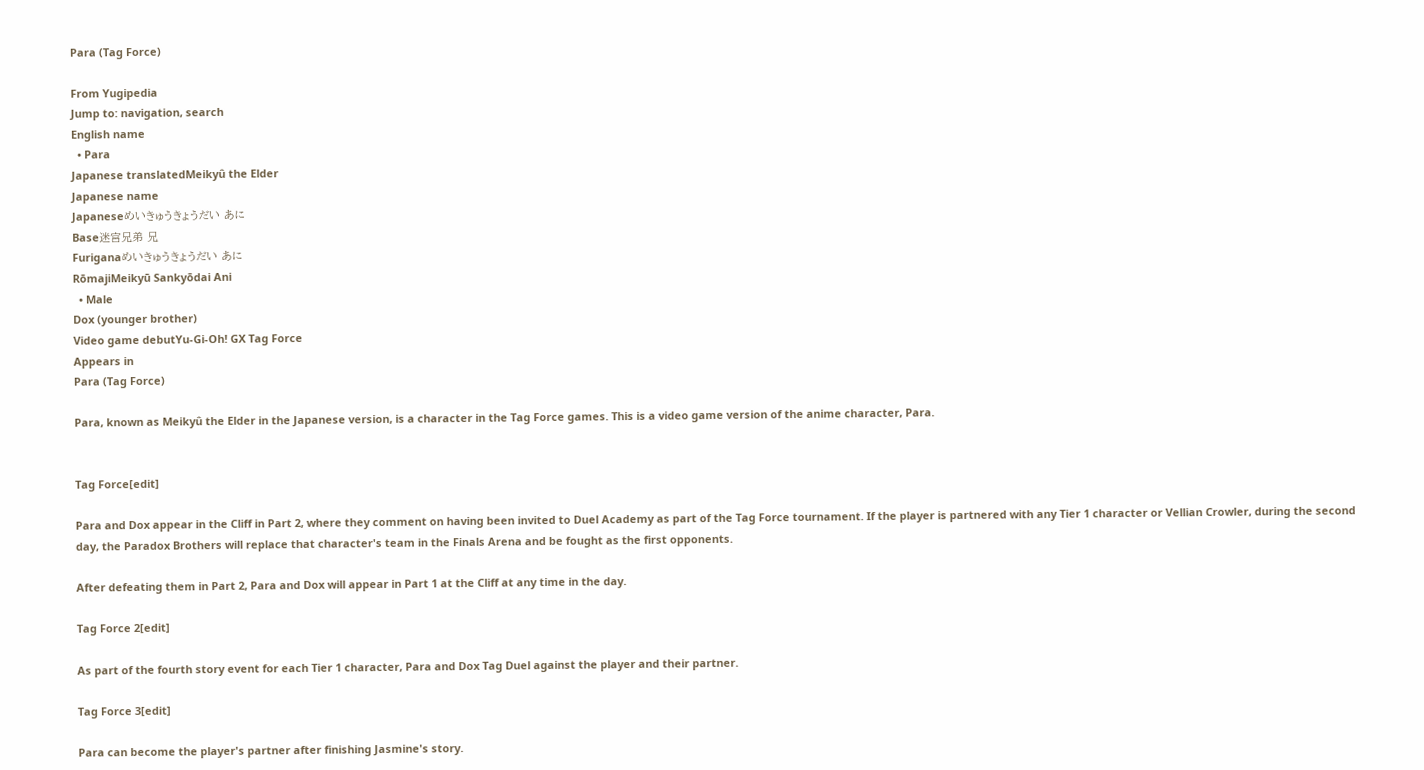Para (Tag Force)

From Yugipedia
Jump to: navigation, search
English name
  • Para
Japanese translatedMeikyû the Elder
Japanese name
Japaneseめいきゅうきょうだい あに
Base迷宮兄弟 兄
Furiganaめいきゅうきょうだい あに
RōmajiMeikyū Sankyōdai Ani
  • Male
Dox (younger brother)
Video game debutYu-Gi-Oh! GX Tag Force
Appears in
Para (Tag Force)

Para, known as Meikyû the Elder in the Japanese version, is a character in the Tag Force games. This is a video game version of the anime character, Para.


Tag Force[edit]

Para and Dox appear in the Cliff in Part 2, where they comment on having been invited to Duel Academy as part of the Tag Force tournament. If the player is partnered with any Tier 1 character or Vellian Crowler, during the second day, the Paradox Brothers will replace that character's team in the Finals Arena and be fought as the first opponents.

After defeating them in Part 2, Para and Dox will appear in Part 1 at the Cliff at any time in the day.

Tag Force 2[edit]

As part of the fourth story event for each Tier 1 character, Para and Dox Tag Duel against the player and their partner.

Tag Force 3[edit]

Para can become the player's partner after finishing Jasmine's story.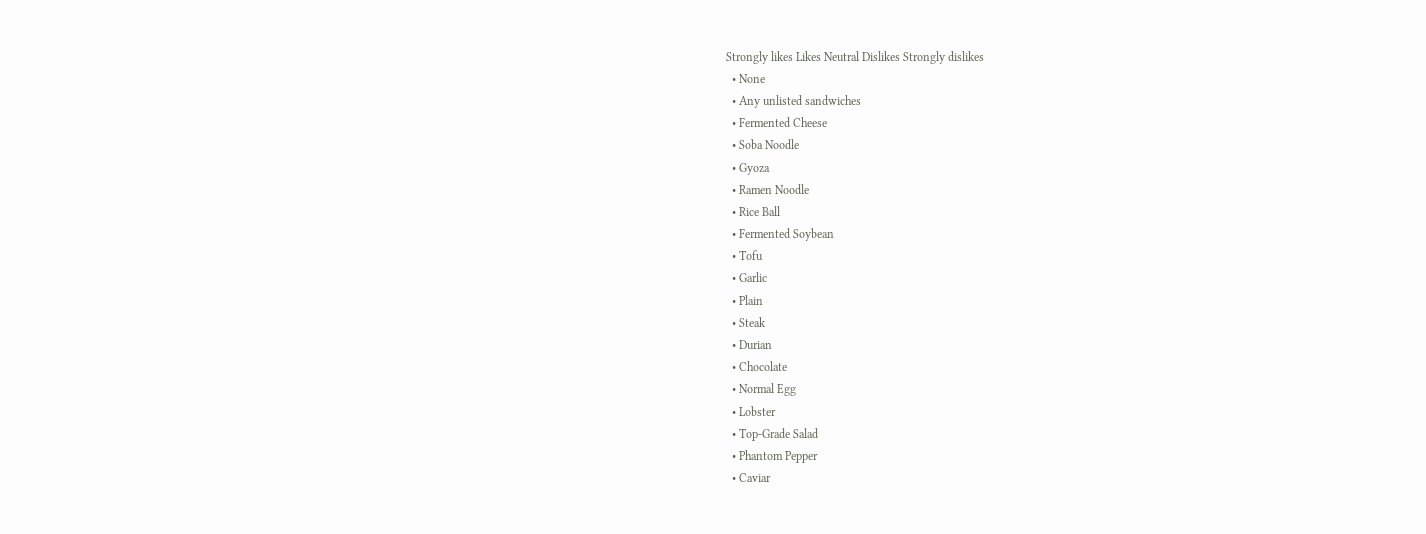Strongly likes Likes Neutral Dislikes Strongly dislikes
  • None
  • Any unlisted sandwiches
  • Fermented Cheese
  • Soba Noodle
  • Gyoza
  • Ramen Noodle
  • Rice Ball
  • Fermented Soybean
  • Tofu
  • Garlic
  • Plain
  • Steak
  • Durian
  • Chocolate
  • Normal Egg
  • Lobster
  • Top-Grade Salad
  • Phantom Pepper
  • Caviar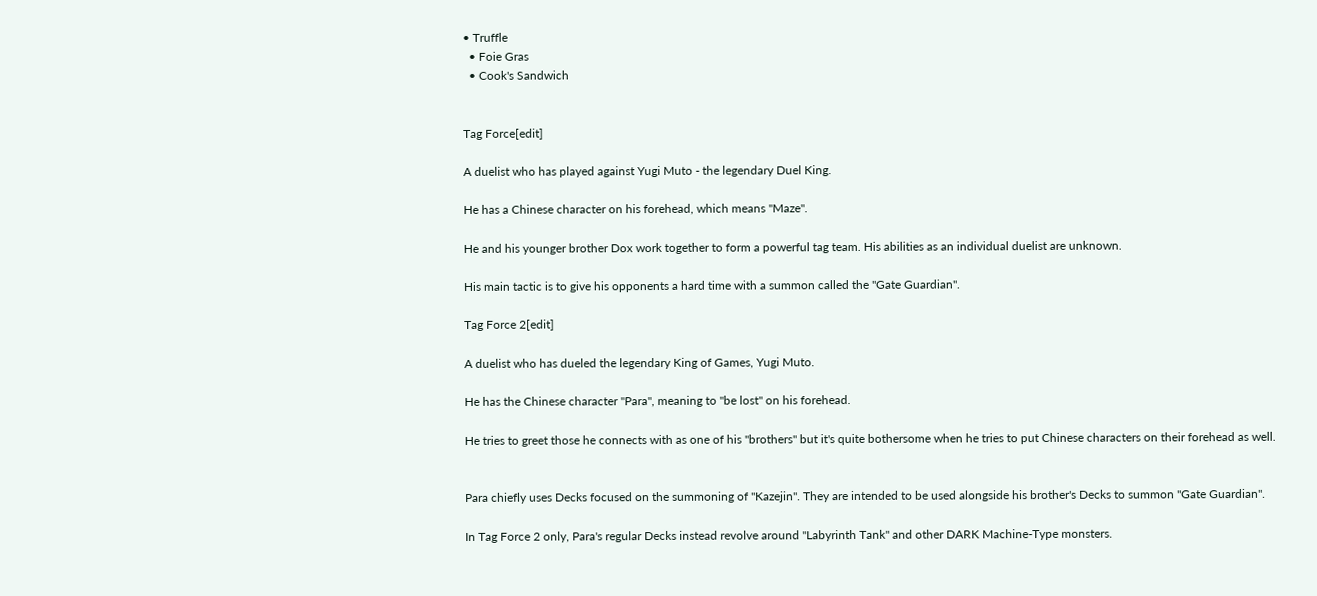• Truffle
  • Foie Gras
  • Cook's Sandwich


Tag Force[edit]

A duelist who has played against Yugi Muto - the legendary Duel King.

He has a Chinese character on his forehead, which means "Maze".

He and his younger brother Dox work together to form a powerful tag team. His abilities as an individual duelist are unknown.

His main tactic is to give his opponents a hard time with a summon called the "Gate Guardian".

Tag Force 2[edit]

A duelist who has dueled the legendary King of Games, Yugi Muto.

He has the Chinese character "Para", meaning to "be lost" on his forehead.

He tries to greet those he connects with as one of his "brothers" but it's quite bothersome when he tries to put Chinese characters on their forehead as well.


Para chiefly uses Decks focused on the summoning of "Kazejin". They are intended to be used alongside his brother's Decks to summon "Gate Guardian".

In Tag Force 2 only, Para's regular Decks instead revolve around "Labyrinth Tank" and other DARK Machine-Type monsters.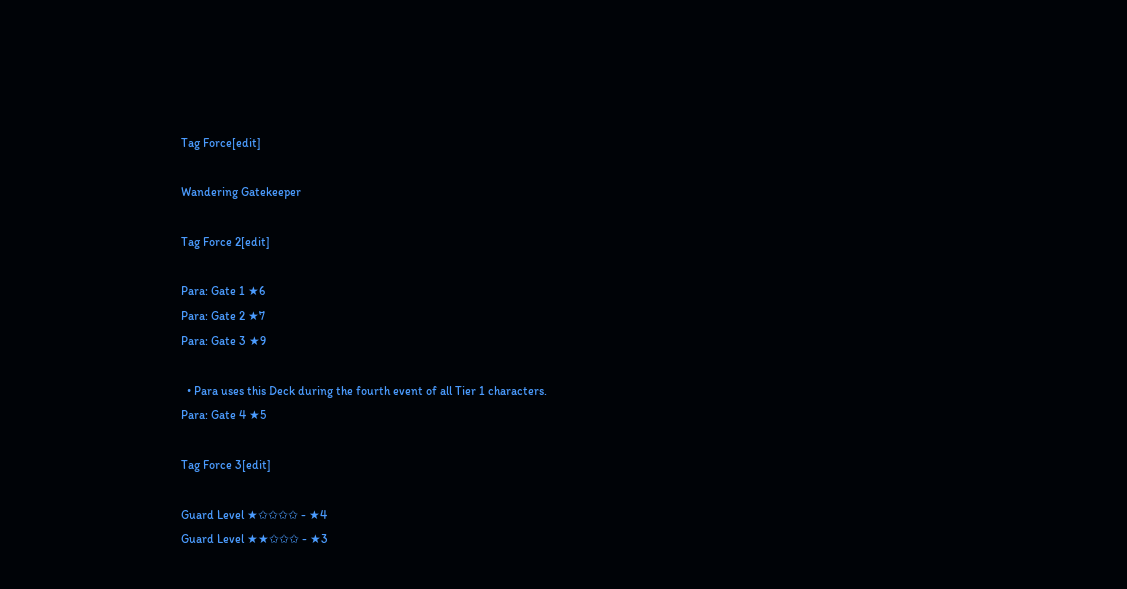Tag Force[edit]

Wandering Gatekeeper

Tag Force 2[edit]

Para: Gate 1 ★6
Para: Gate 2 ★7
Para: Gate 3 ★9

  • Para uses this Deck during the fourth event of all Tier 1 characters.
Para: Gate 4 ★5

Tag Force 3[edit]

Guard Level ★✩✩✩✩ - ★4
Guard Level ★★✩✩✩ - ★3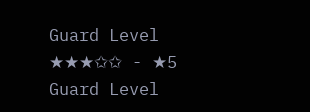Guard Level ★★★✩✩ - ★5
Guard Level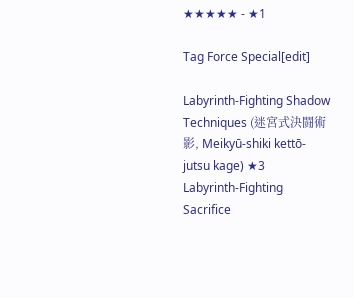★★★★★ - ★1

Tag Force Special[edit]

Labyrinth-Fighting Shadow Techniques (迷宮式決闘術 影, Meikyū-shiki kettō-jutsu kage) ★3
Labyrinth-Fighting Sacrifice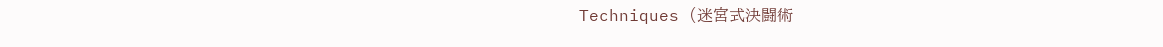Techniques (迷宮式決闘術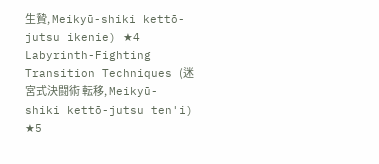生贄, Meikyū-shiki kettō-jutsu ikenie) ★4
Labyrinth-Fighting Transition Techniques (迷宮式決闘術 転移, Meikyū-shiki kettō-jutsu ten'i) ★5